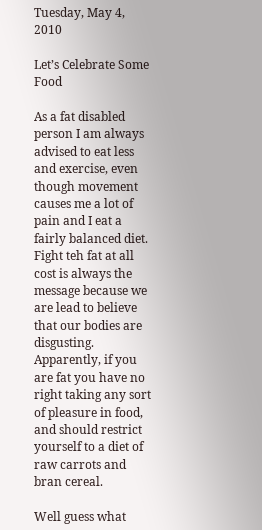Tuesday, May 4, 2010

Let’s Celebrate Some Food

As a fat disabled person I am always advised to eat less and exercise, even though movement causes me a lot of pain and I eat a fairly balanced diet.  Fight teh fat at all cost is always the message because we are lead to believe that our bodies are disgusting.  Apparently, if you are fat you have no right taking any sort of pleasure in food, and should restrict yourself to a diet of raw carrots and bran cereal.

Well guess what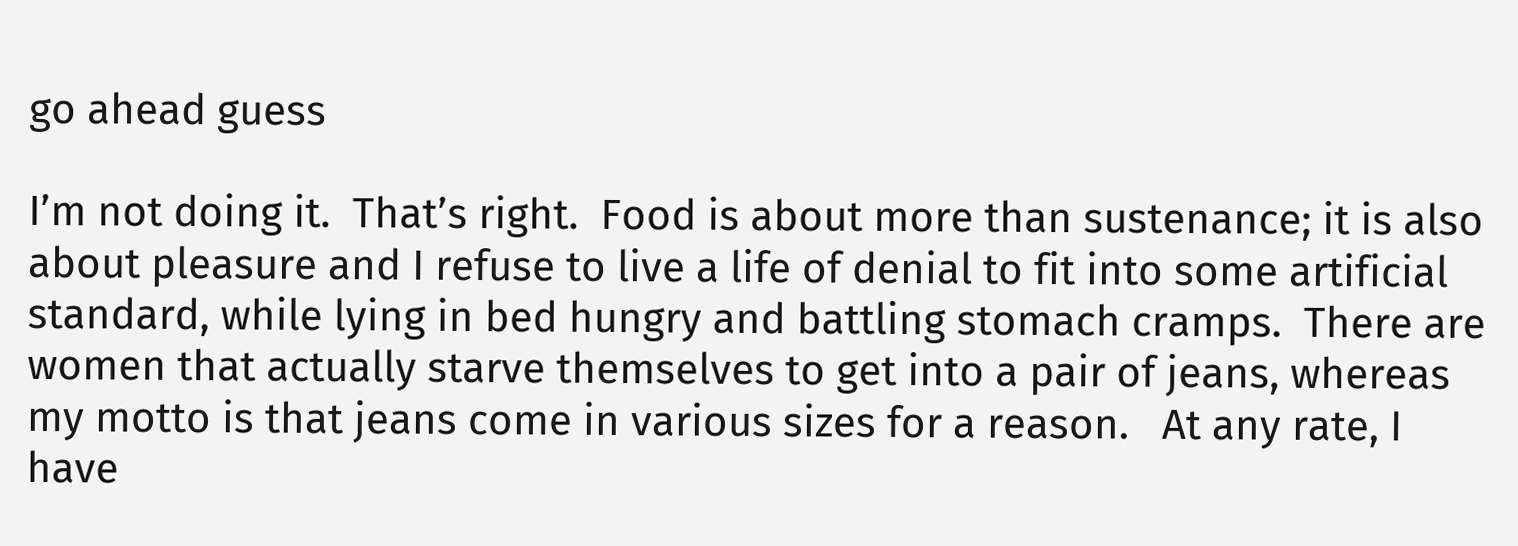go ahead guess

I’m not doing it.  That’s right.  Food is about more than sustenance; it is also about pleasure and I refuse to live a life of denial to fit into some artificial standard, while lying in bed hungry and battling stomach cramps.  There are women that actually starve themselves to get into a pair of jeans, whereas my motto is that jeans come in various sizes for a reason.   At any rate, I have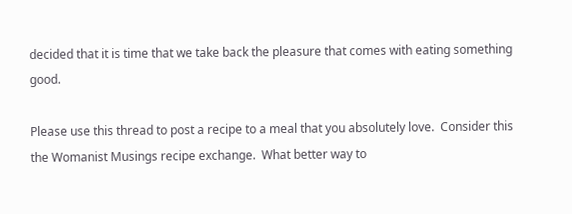decided that it is time that we take back the pleasure that comes with eating something good.

Please use this thread to post a recipe to a meal that you absolutely love.  Consider this the Womanist Musings recipe exchange.  What better way to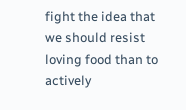fight the idea that we should resist loving food than to actively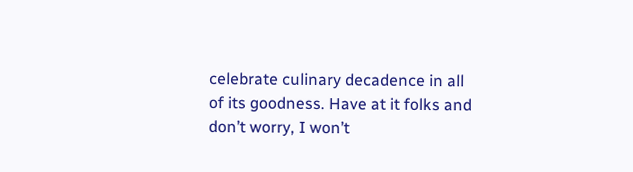celebrate culinary decadence in all of its goodness. Have at it folks and don’t worry, I won’t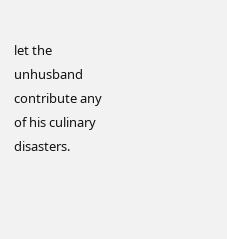let the unhusband contribute any of his culinary disasters.